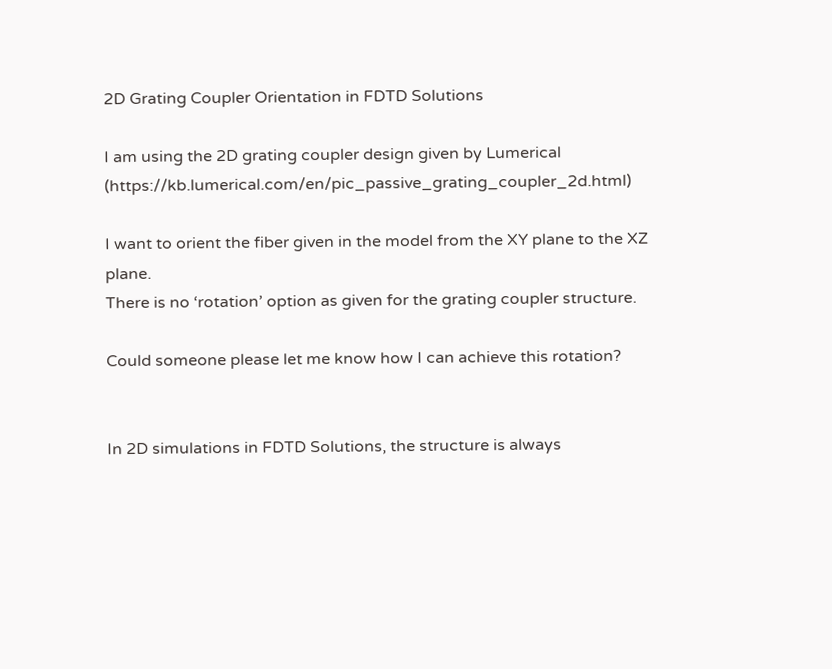2D Grating Coupler Orientation in FDTD Solutions

I am using the 2D grating coupler design given by Lumerical (https://kb.lumerical.com/en/pic_passive_grating_coupler_2d.html)

I want to orient the fiber given in the model from the XY plane to the XZ plane.
There is no ‘rotation’ option as given for the grating coupler structure.

Could someone please let me know how I can achieve this rotation?


In 2D simulations in FDTD Solutions, the structure is always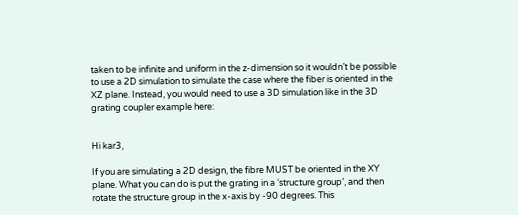taken to be infinite and uniform in the z-dimension so it wouldn’t be possible to use a 2D simulation to simulate the case where the fiber is oriented in the XZ plane. Instead, you would need to use a 3D simulation like in the 3D grating coupler example here:


Hi kar3,

If you are simulating a 2D design, the fibre MUST be oriented in the XY plane. What you can do is put the grating in a ‘structure group’, and then rotate the structure group in the x-axis by -90 degrees. This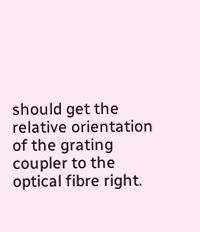should get the relative orientation of the grating coupler to the optical fibre right.